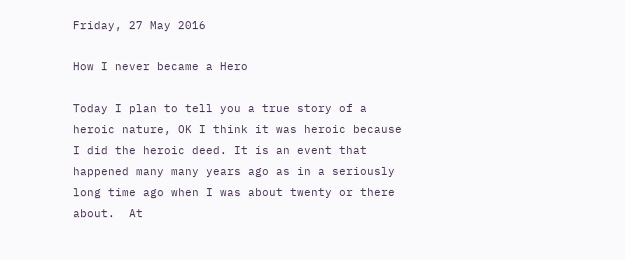Friday, 27 May 2016

How I never became a Hero

Today I plan to tell you a true story of a heroic nature, OK I think it was heroic because I did the heroic deed. It is an event that happened many many years ago as in a seriously long time ago when I was about twenty or there about.  At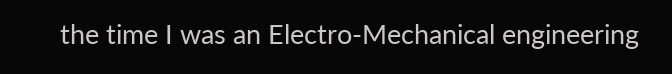the time I was an Electro-Mechanical engineering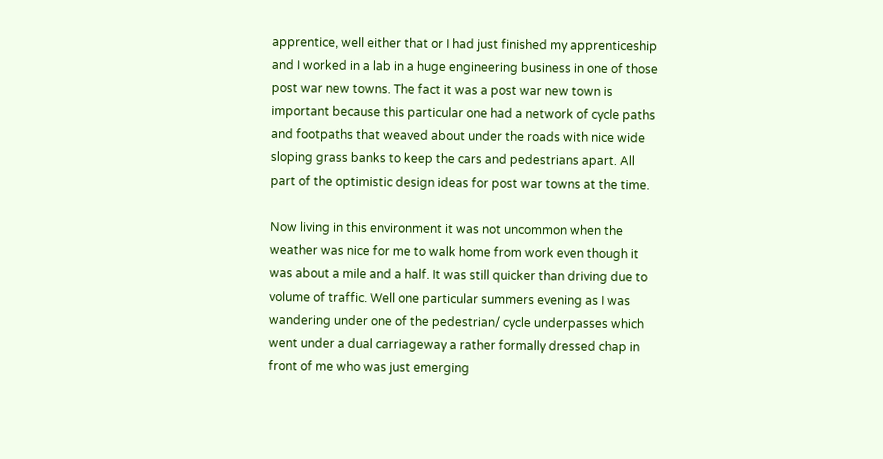apprentice, well either that or I had just finished my apprenticeship and I worked in a lab in a huge engineering business in one of those post war new towns. The fact it was a post war new town is important because this particular one had a network of cycle paths and footpaths that weaved about under the roads with nice wide sloping grass banks to keep the cars and pedestrians apart. All part of the optimistic design ideas for post war towns at the time.

Now living in this environment it was not uncommon when the weather was nice for me to walk home from work even though it was about a mile and a half. It was still quicker than driving due to volume of traffic. Well one particular summers evening as I was wandering under one of the pedestrian/ cycle underpasses which went under a dual carriageway a rather formally dressed chap in front of me who was just emerging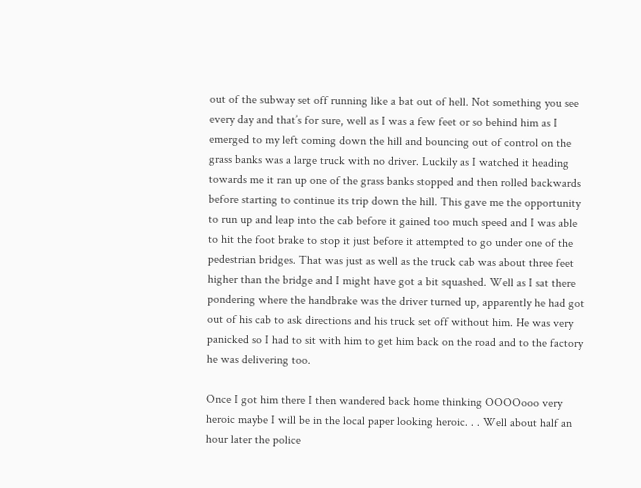out of the subway set off running like a bat out of hell. Not something you see every day and that’s for sure, well as I was a few feet or so behind him as I emerged to my left coming down the hill and bouncing out of control on the grass banks was a large truck with no driver. Luckily as I watched it heading towards me it ran up one of the grass banks stopped and then rolled backwards before starting to continue its trip down the hill. This gave me the opportunity to run up and leap into the cab before it gained too much speed and I was able to hit the foot brake to stop it just before it attempted to go under one of the pedestrian bridges. That was just as well as the truck cab was about three feet higher than the bridge and I might have got a bit squashed. Well as I sat there pondering where the handbrake was the driver turned up, apparently he had got out of his cab to ask directions and his truck set off without him. He was very panicked so I had to sit with him to get him back on the road and to the factory he was delivering too.

Once I got him there I then wandered back home thinking OOOOooo very heroic maybe I will be in the local paper looking heroic. . . Well about half an hour later the police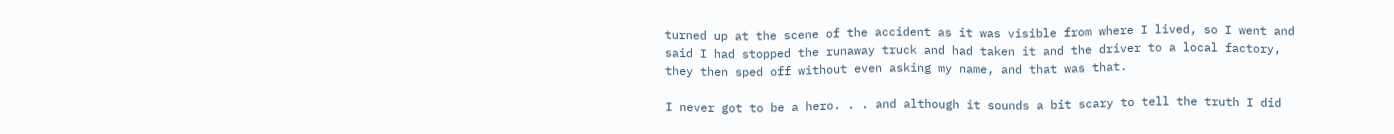turned up at the scene of the accident as it was visible from where I lived, so I went and said I had stopped the runaway truck and had taken it and the driver to a local factory, they then sped off without even asking my name, and that was that.

I never got to be a hero. . . and although it sounds a bit scary to tell the truth I did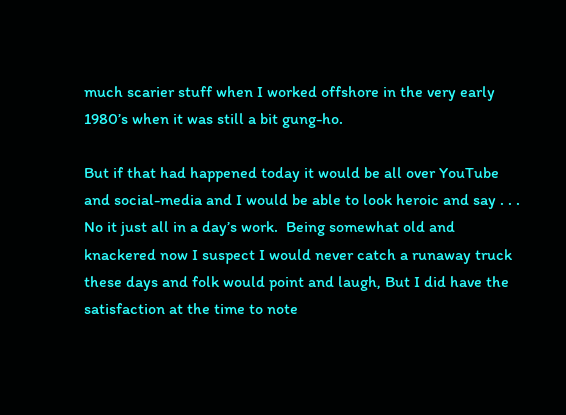much scarier stuff when I worked offshore in the very early 1980’s when it was still a bit gung-ho.

But if that had happened today it would be all over YouTube and social-media and I would be able to look heroic and say . . . No it just all in a day’s work.  Being somewhat old and knackered now I suspect I would never catch a runaway truck these days and folk would point and laugh, But I did have the satisfaction at the time to note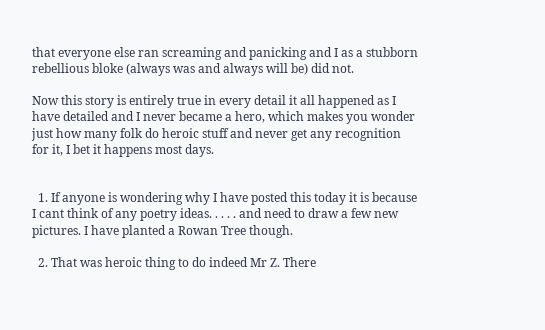that everyone else ran screaming and panicking and I as a stubborn rebellious bloke (always was and always will be) did not.

Now this story is entirely true in every detail it all happened as I have detailed and I never became a hero, which makes you wonder just how many folk do heroic stuff and never get any recognition for it, I bet it happens most days.


  1. If anyone is wondering why I have posted this today it is because I cant think of any poetry ideas. . . . . and need to draw a few new pictures. I have planted a Rowan Tree though.

  2. That was heroic thing to do indeed Mr Z. There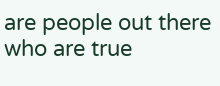are people out there who are true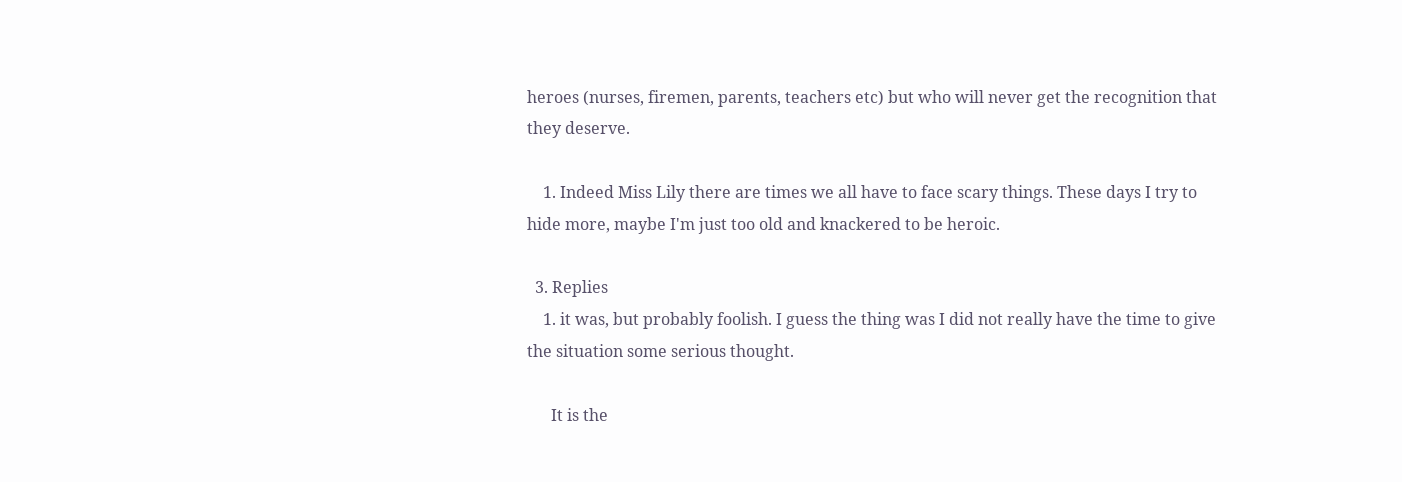heroes (nurses, firemen, parents, teachers etc) but who will never get the recognition that they deserve.

    1. Indeed Miss Lily there are times we all have to face scary things. These days I try to hide more, maybe I'm just too old and knackered to be heroic.

  3. Replies
    1. it was, but probably foolish. I guess the thing was I did not really have the time to give the situation some serious thought.

      It is the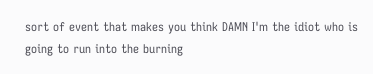sort of event that makes you think DAMN I'm the idiot who is going to run into the burning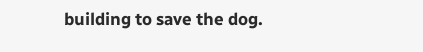building to save the dog.